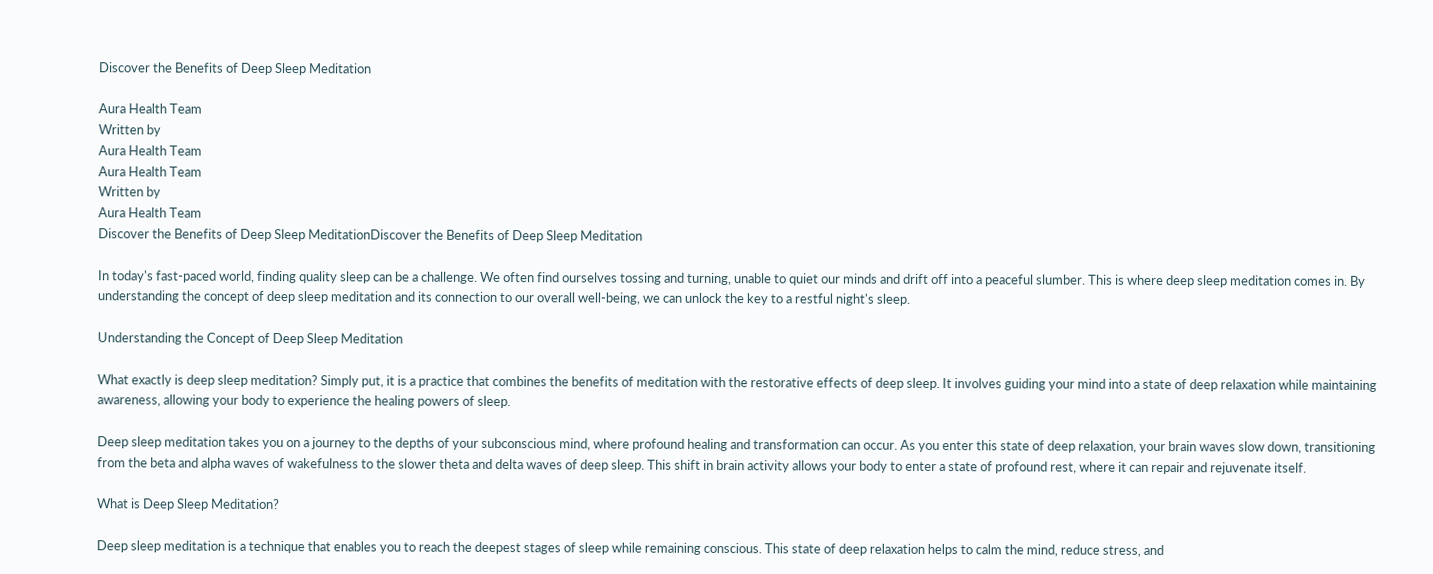Discover the Benefits of Deep Sleep Meditation

Aura Health Team
Written by
Aura Health Team
Aura Health Team
Written by
Aura Health Team
Discover the Benefits of Deep Sleep MeditationDiscover the Benefits of Deep Sleep Meditation

In today's fast-paced world, finding quality sleep can be a challenge. We often find ourselves tossing and turning, unable to quiet our minds and drift off into a peaceful slumber. This is where deep sleep meditation comes in. By understanding the concept of deep sleep meditation and its connection to our overall well-being, we can unlock the key to a restful night's sleep.

Understanding the Concept of Deep Sleep Meditation

What exactly is deep sleep meditation? Simply put, it is a practice that combines the benefits of meditation with the restorative effects of deep sleep. It involves guiding your mind into a state of deep relaxation while maintaining awareness, allowing your body to experience the healing powers of sleep.

Deep sleep meditation takes you on a journey to the depths of your subconscious mind, where profound healing and transformation can occur. As you enter this state of deep relaxation, your brain waves slow down, transitioning from the beta and alpha waves of wakefulness to the slower theta and delta waves of deep sleep. This shift in brain activity allows your body to enter a state of profound rest, where it can repair and rejuvenate itself.

What is Deep Sleep Meditation?

Deep sleep meditation is a technique that enables you to reach the deepest stages of sleep while remaining conscious. This state of deep relaxation helps to calm the mind, reduce stress, and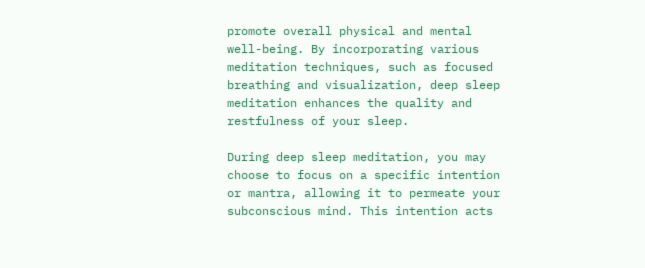promote overall physical and mental well-being. By incorporating various meditation techniques, such as focused breathing and visualization, deep sleep meditation enhances the quality and restfulness of your sleep.

During deep sleep meditation, you may choose to focus on a specific intention or mantra, allowing it to permeate your subconscious mind. This intention acts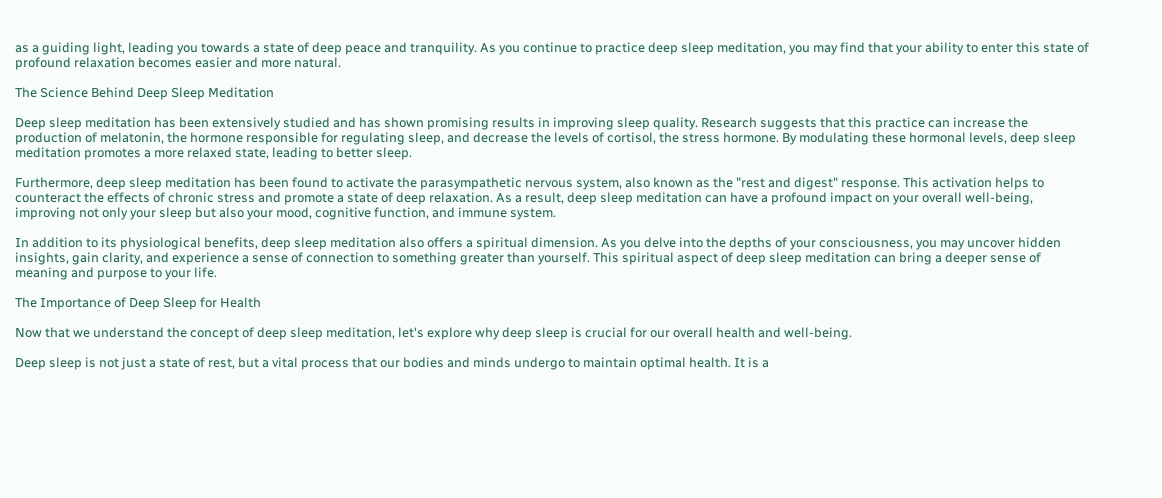as a guiding light, leading you towards a state of deep peace and tranquility. As you continue to practice deep sleep meditation, you may find that your ability to enter this state of profound relaxation becomes easier and more natural.

The Science Behind Deep Sleep Meditation

Deep sleep meditation has been extensively studied and has shown promising results in improving sleep quality. Research suggests that this practice can increase the production of melatonin, the hormone responsible for regulating sleep, and decrease the levels of cortisol, the stress hormone. By modulating these hormonal levels, deep sleep meditation promotes a more relaxed state, leading to better sleep.

Furthermore, deep sleep meditation has been found to activate the parasympathetic nervous system, also known as the "rest and digest" response. This activation helps to counteract the effects of chronic stress and promote a state of deep relaxation. As a result, deep sleep meditation can have a profound impact on your overall well-being, improving not only your sleep but also your mood, cognitive function, and immune system.

In addition to its physiological benefits, deep sleep meditation also offers a spiritual dimension. As you delve into the depths of your consciousness, you may uncover hidden insights, gain clarity, and experience a sense of connection to something greater than yourself. This spiritual aspect of deep sleep meditation can bring a deeper sense of meaning and purpose to your life.

The Importance of Deep Sleep for Health

Now that we understand the concept of deep sleep meditation, let's explore why deep sleep is crucial for our overall health and well-being.

Deep sleep is not just a state of rest, but a vital process that our bodies and minds undergo to maintain optimal health. It is a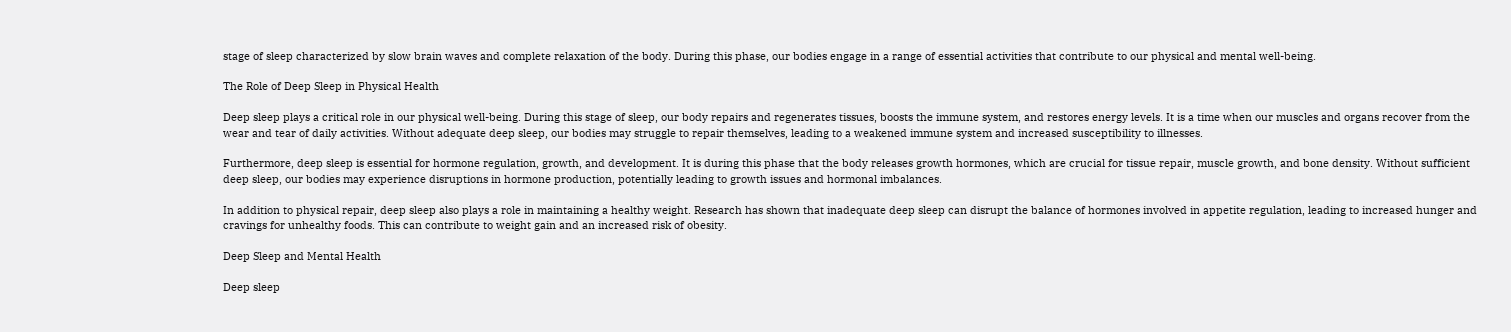stage of sleep characterized by slow brain waves and complete relaxation of the body. During this phase, our bodies engage in a range of essential activities that contribute to our physical and mental well-being.

The Role of Deep Sleep in Physical Health

Deep sleep plays a critical role in our physical well-being. During this stage of sleep, our body repairs and regenerates tissues, boosts the immune system, and restores energy levels. It is a time when our muscles and organs recover from the wear and tear of daily activities. Without adequate deep sleep, our bodies may struggle to repair themselves, leading to a weakened immune system and increased susceptibility to illnesses.

Furthermore, deep sleep is essential for hormone regulation, growth, and development. It is during this phase that the body releases growth hormones, which are crucial for tissue repair, muscle growth, and bone density. Without sufficient deep sleep, our bodies may experience disruptions in hormone production, potentially leading to growth issues and hormonal imbalances.

In addition to physical repair, deep sleep also plays a role in maintaining a healthy weight. Research has shown that inadequate deep sleep can disrupt the balance of hormones involved in appetite regulation, leading to increased hunger and cravings for unhealthy foods. This can contribute to weight gain and an increased risk of obesity.

Deep Sleep and Mental Health

Deep sleep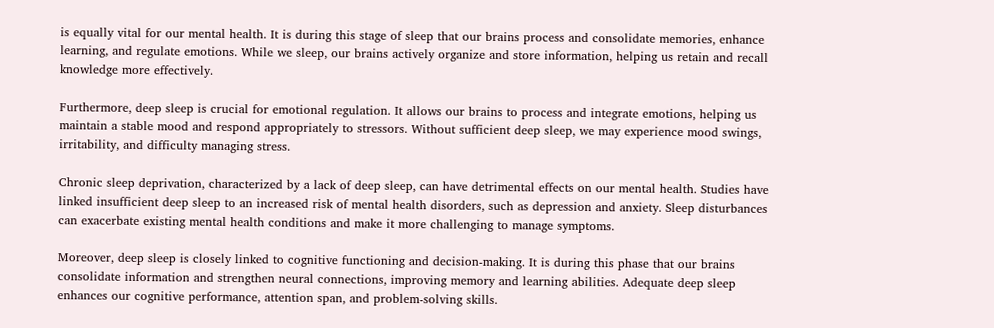is equally vital for our mental health. It is during this stage of sleep that our brains process and consolidate memories, enhance learning, and regulate emotions. While we sleep, our brains actively organize and store information, helping us retain and recall knowledge more effectively.

Furthermore, deep sleep is crucial for emotional regulation. It allows our brains to process and integrate emotions, helping us maintain a stable mood and respond appropriately to stressors. Without sufficient deep sleep, we may experience mood swings, irritability, and difficulty managing stress.

Chronic sleep deprivation, characterized by a lack of deep sleep, can have detrimental effects on our mental health. Studies have linked insufficient deep sleep to an increased risk of mental health disorders, such as depression and anxiety. Sleep disturbances can exacerbate existing mental health conditions and make it more challenging to manage symptoms.

Moreover, deep sleep is closely linked to cognitive functioning and decision-making. It is during this phase that our brains consolidate information and strengthen neural connections, improving memory and learning abilities. Adequate deep sleep enhances our cognitive performance, attention span, and problem-solving skills.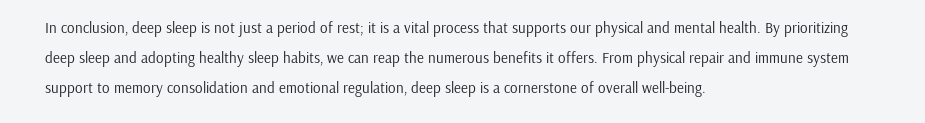In conclusion, deep sleep is not just a period of rest; it is a vital process that supports our physical and mental health. By prioritizing deep sleep and adopting healthy sleep habits, we can reap the numerous benefits it offers. From physical repair and immune system support to memory consolidation and emotional regulation, deep sleep is a cornerstone of overall well-being.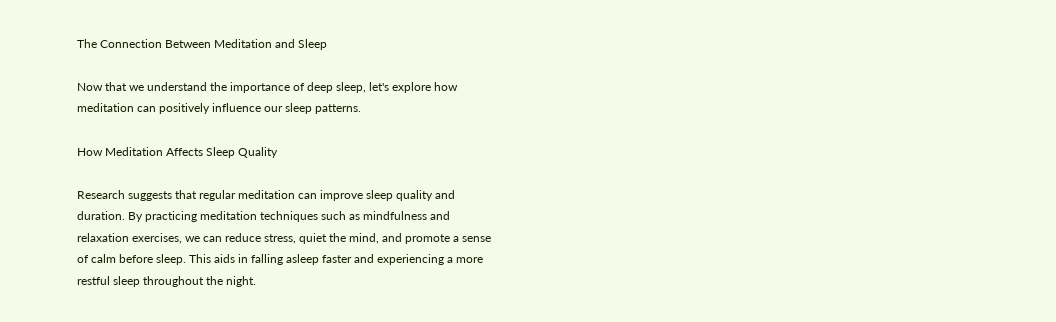The Connection Between Meditation and Sleep

Now that we understand the importance of deep sleep, let's explore how meditation can positively influence our sleep patterns.

How Meditation Affects Sleep Quality

Research suggests that regular meditation can improve sleep quality and duration. By practicing meditation techniques such as mindfulness and relaxation exercises, we can reduce stress, quiet the mind, and promote a sense of calm before sleep. This aids in falling asleep faster and experiencing a more restful sleep throughout the night.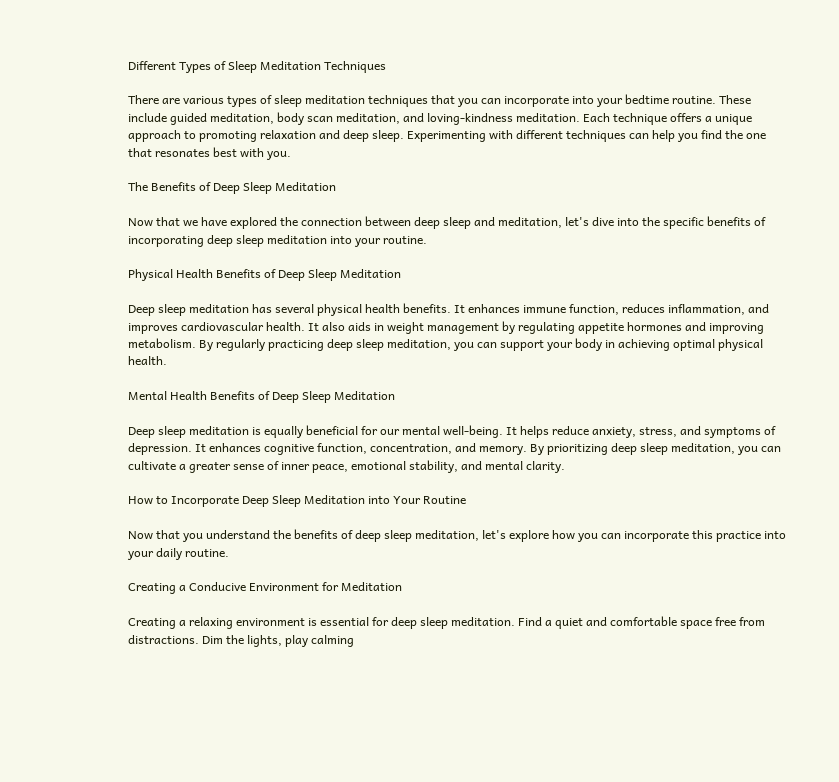Different Types of Sleep Meditation Techniques

There are various types of sleep meditation techniques that you can incorporate into your bedtime routine. These include guided meditation, body scan meditation, and loving-kindness meditation. Each technique offers a unique approach to promoting relaxation and deep sleep. Experimenting with different techniques can help you find the one that resonates best with you.

The Benefits of Deep Sleep Meditation

Now that we have explored the connection between deep sleep and meditation, let's dive into the specific benefits of incorporating deep sleep meditation into your routine.

Physical Health Benefits of Deep Sleep Meditation

Deep sleep meditation has several physical health benefits. It enhances immune function, reduces inflammation, and improves cardiovascular health. It also aids in weight management by regulating appetite hormones and improving metabolism. By regularly practicing deep sleep meditation, you can support your body in achieving optimal physical health.

Mental Health Benefits of Deep Sleep Meditation

Deep sleep meditation is equally beneficial for our mental well-being. It helps reduce anxiety, stress, and symptoms of depression. It enhances cognitive function, concentration, and memory. By prioritizing deep sleep meditation, you can cultivate a greater sense of inner peace, emotional stability, and mental clarity.

How to Incorporate Deep Sleep Meditation into Your Routine

Now that you understand the benefits of deep sleep meditation, let's explore how you can incorporate this practice into your daily routine.

Creating a Conducive Environment for Meditation

Creating a relaxing environment is essential for deep sleep meditation. Find a quiet and comfortable space free from distractions. Dim the lights, play calming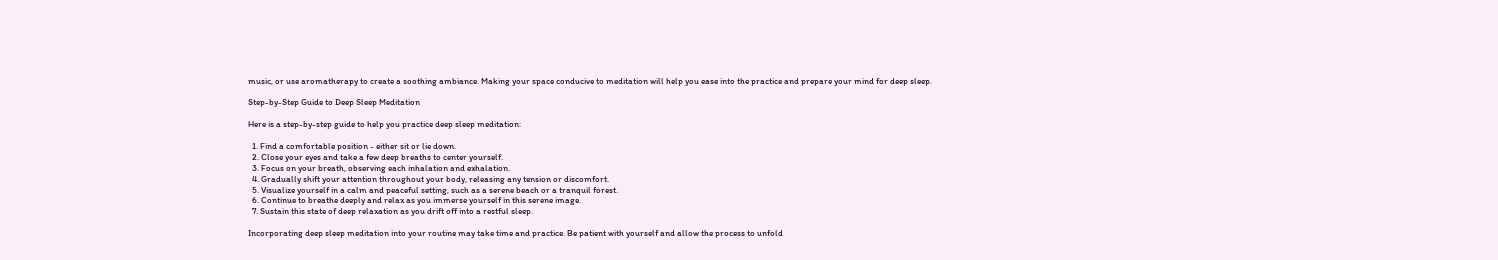music, or use aromatherapy to create a soothing ambiance. Making your space conducive to meditation will help you ease into the practice and prepare your mind for deep sleep.

Step-by-Step Guide to Deep Sleep Meditation

Here is a step-by-step guide to help you practice deep sleep meditation:

  1. Find a comfortable position - either sit or lie down.
  2. Close your eyes and take a few deep breaths to center yourself.
  3. Focus on your breath, observing each inhalation and exhalation.
  4. Gradually shift your attention throughout your body, releasing any tension or discomfort.
  5. Visualize yourself in a calm and peaceful setting, such as a serene beach or a tranquil forest.
  6. Continue to breathe deeply and relax as you immerse yourself in this serene image.
  7. Sustain this state of deep relaxation as you drift off into a restful sleep.

Incorporating deep sleep meditation into your routine may take time and practice. Be patient with yourself and allow the process to unfold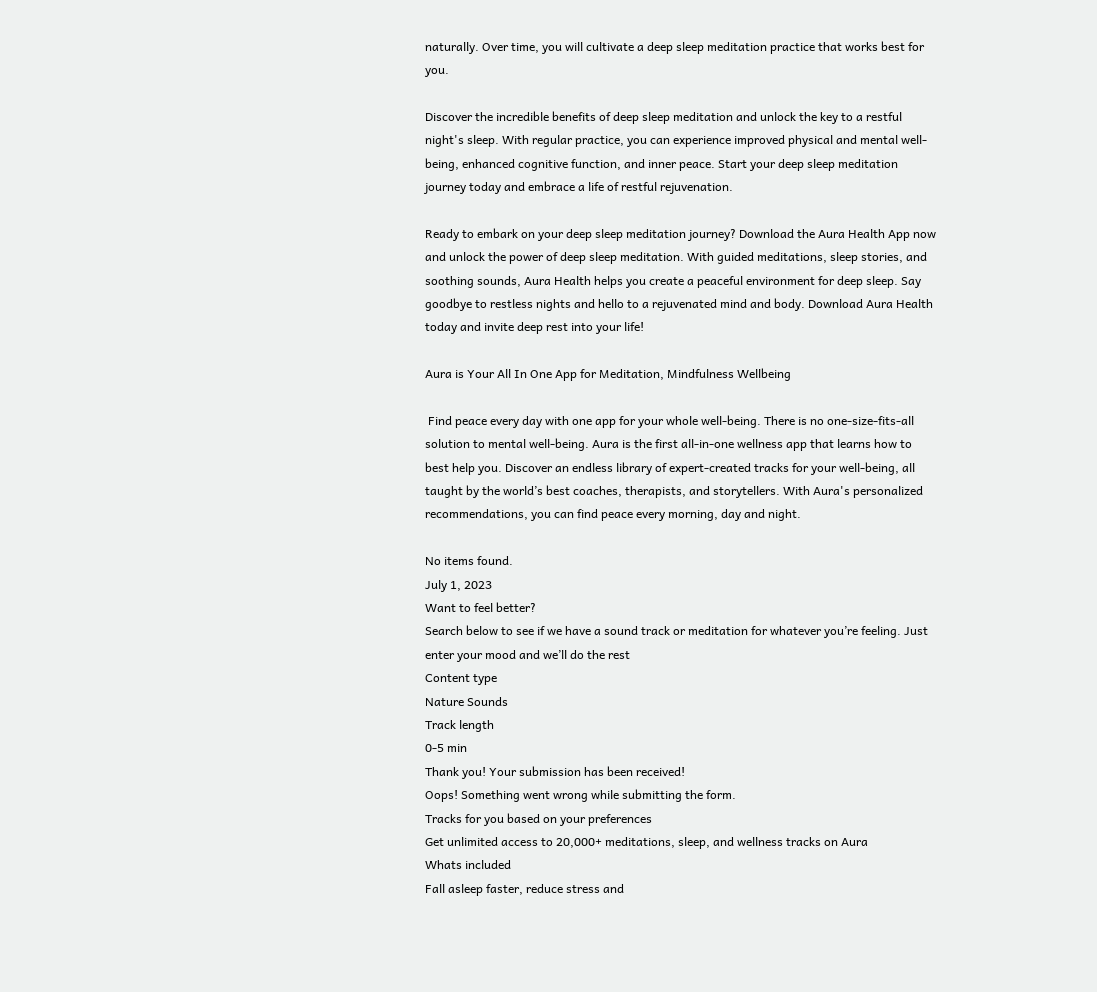naturally. Over time, you will cultivate a deep sleep meditation practice that works best for you.

Discover the incredible benefits of deep sleep meditation and unlock the key to a restful night's sleep. With regular practice, you can experience improved physical and mental well-being, enhanced cognitive function, and inner peace. Start your deep sleep meditation journey today and embrace a life of restful rejuvenation.

Ready to embark on your deep sleep meditation journey? Download the Aura Health App now and unlock the power of deep sleep meditation. With guided meditations, sleep stories, and soothing sounds, Aura Health helps you create a peaceful environment for deep sleep. Say goodbye to restless nights and hello to a rejuvenated mind and body. Download Aura Health today and invite deep rest into your life!

Aura is Your All In One App for Meditation, Mindfulness Wellbeing

 Find peace every day with one app for your whole well-being. There is no one-size-fits-all solution to mental well-being. Aura is the first all-in-one wellness app that learns how to best help you. Discover an endless library of expert-created tracks for your well-being, all taught by the world’s best coaches, therapists, and storytellers. With Aura's personalized recommendations, you can find peace every morning, day and night.

No items found.
July 1, 2023
Want to feel better?
Search below to see if we have a sound track or meditation for whatever you’re feeling. Just enter your mood and we’ll do the rest
Content type
Nature Sounds
Track length
0-5 min
Thank you! Your submission has been received!
Oops! Something went wrong while submitting the form.
Tracks for you based on your preferences
Get unlimited access to 20,000+ meditations, sleep, and wellness tracks on Aura
Whats included
Fall asleep faster, reduce stress and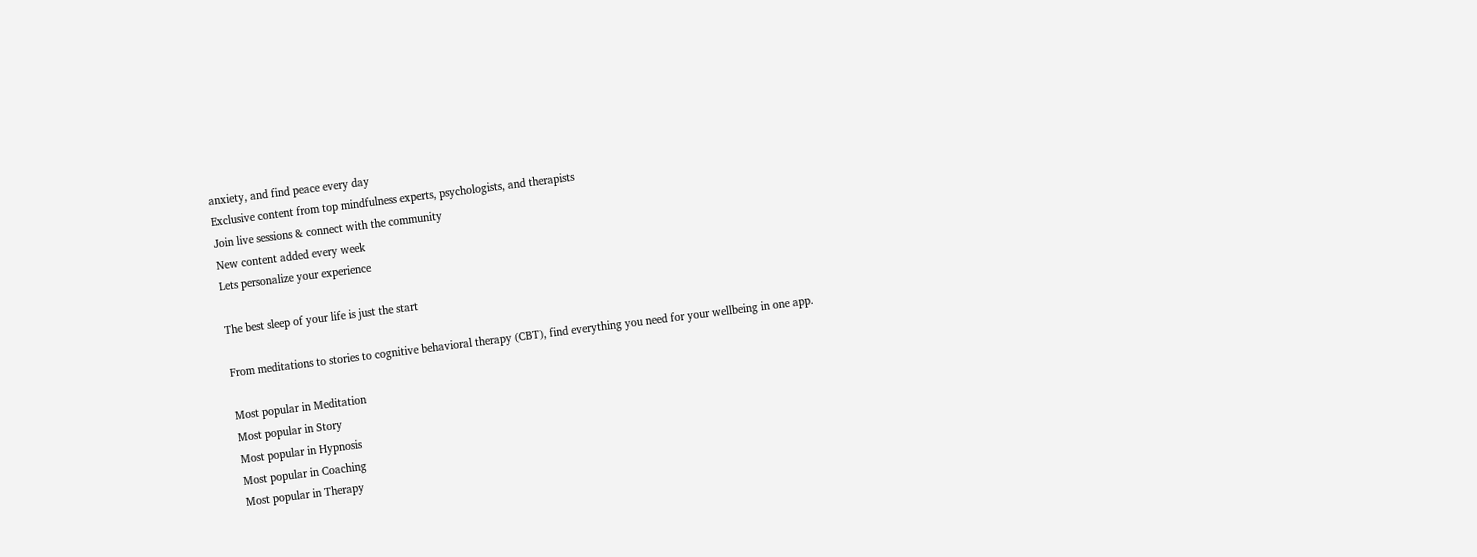anxiety, and find peace every day
Exclusive content from top mindfulness experts, psychologists, and therapists
Join live sessions & connect with the community
New content added every week
Lets personalize your experience

The best sleep of your life is just the start

From meditations to stories to cognitive behavioral therapy (CBT), find everything you need for your wellbeing in one app.

Most popular in Meditation
Most popular in Story
Most popular in Hypnosis
Most popular in Coaching
Most popular in Therapy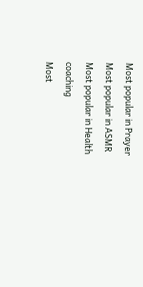Most popular in Prayer
Most popular in ASMR
Most popular in Health coaching
Most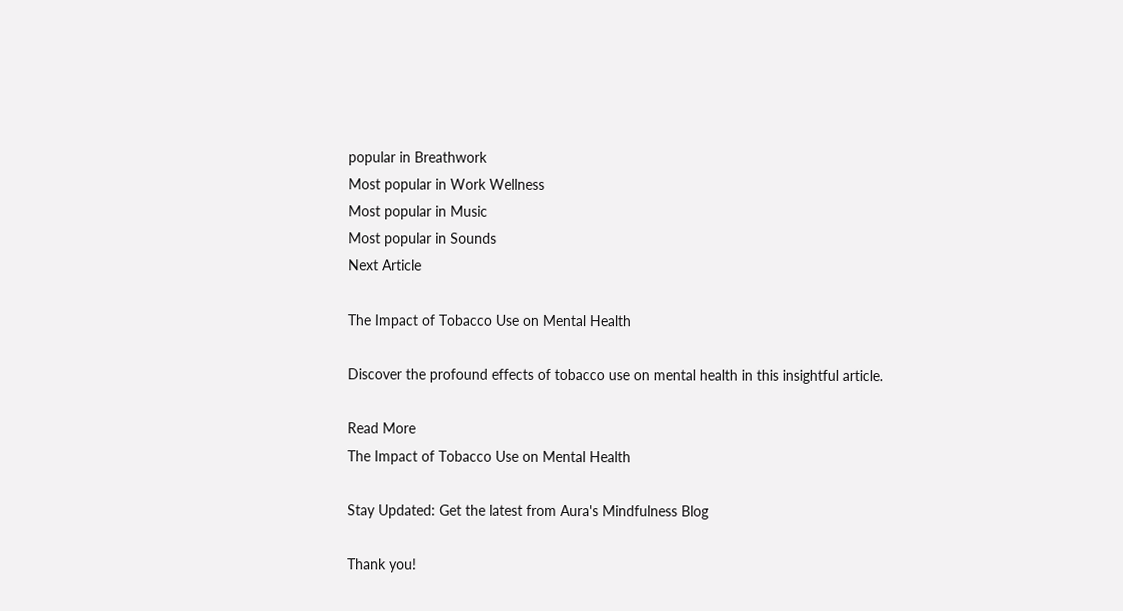popular in Breathwork
Most popular in Work Wellness
Most popular in Music
Most popular in Sounds
Next Article

The Impact of Tobacco Use on Mental Health

Discover the profound effects of tobacco use on mental health in this insightful article.

Read More
The Impact of Tobacco Use on Mental Health

Stay Updated: Get the latest from Aura's Mindfulness Blog

Thank you!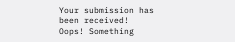Your submission has been received!
Oops! Something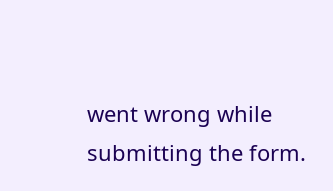went wrong while submitting the form.